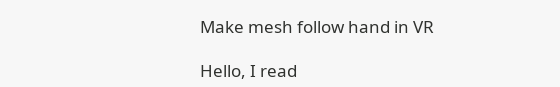Make mesh follow hand in VR

Hello, I read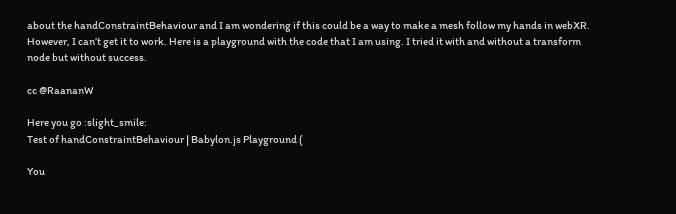about the handConstraintBehaviour and I am wondering if this could be a way to make a mesh follow my hands in webXR. However, I can’t get it to work. Here is a playground with the code that I am using. I tried it with and without a transform node but without success.

cc @RaananW

Here you go :slight_smile:
Test of handConstraintBehaviour | Babylon.js Playground (

You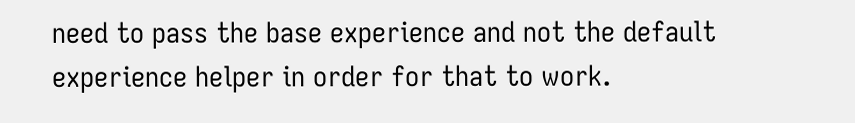need to pass the base experience and not the default experience helper in order for that to work.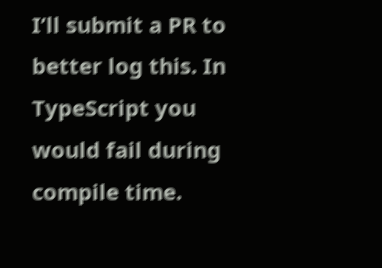I’ll submit a PR to better log this. In TypeScript you would fail during compile time.